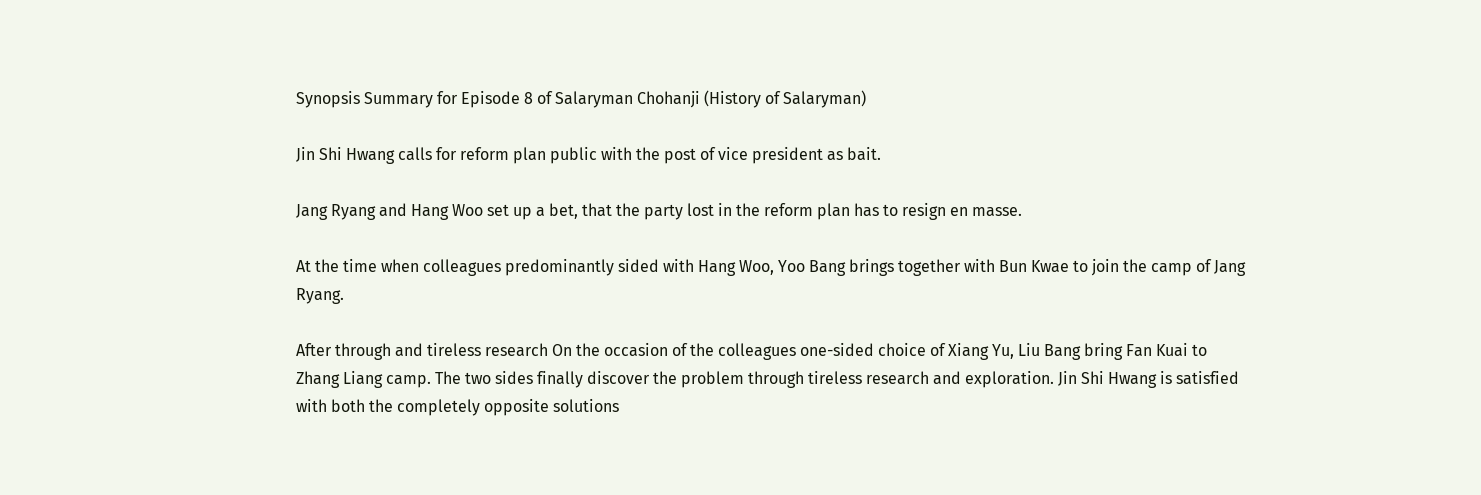Synopsis Summary for Episode 8 of Salaryman Chohanji (History of Salaryman)

Jin Shi Hwang calls for reform plan public with the post of vice president as bait.

Jang Ryang and Hang Woo set up a bet, that the party lost in the reform plan has to resign en masse.

At the time when colleagues predominantly sided with Hang Woo, Yoo Bang brings together with Bun Kwae to join the camp of Jang Ryang.

After through and tireless research On the occasion of the colleagues one-sided choice of Xiang Yu, Liu Bang bring Fan Kuai to Zhang Liang camp. The two sides finally discover the problem through tireless research and exploration. Jin Shi Hwang is satisfied with both the completely opposite solutions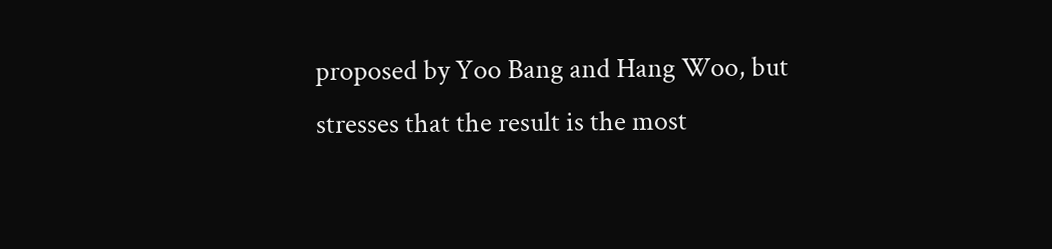proposed by Yoo Bang and Hang Woo, but stresses that the result is the most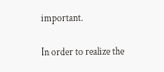important.

In order to realize the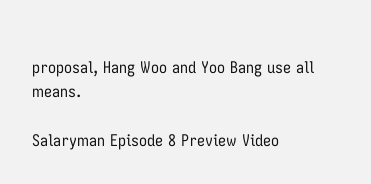proposal, Hang Woo and Yoo Bang use all means.

Salaryman Episode 8 Preview Video